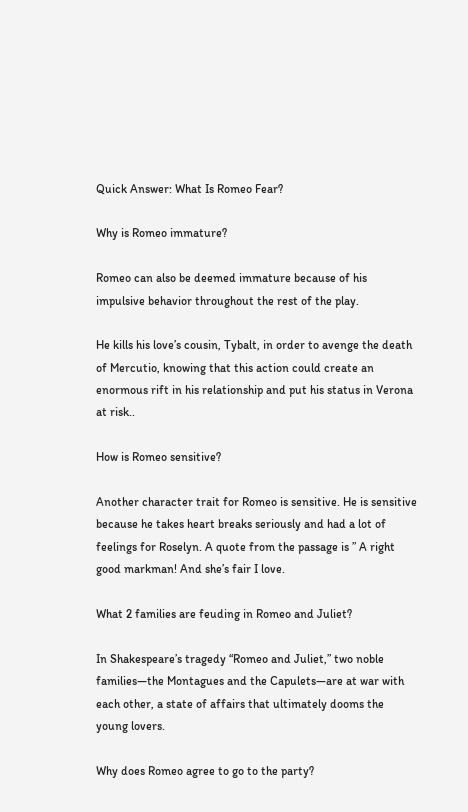Quick Answer: What Is Romeo Fear?

Why is Romeo immature?

Romeo can also be deemed immature because of his impulsive behavior throughout the rest of the play.

He kills his love’s cousin, Tybalt, in order to avenge the death of Mercutio, knowing that this action could create an enormous rift in his relationship and put his status in Verona at risk..

How is Romeo sensitive?

Another character trait for Romeo is sensitive. He is sensitive because he takes heart breaks seriously and had a lot of feelings for Roselyn. A quote from the passage is ” A right good markman! And she’s fair I love.

What 2 families are feuding in Romeo and Juliet?

In Shakespeare’s tragedy “Romeo and Juliet,” two noble families—the Montagues and the Capulets—are at war with each other, a state of affairs that ultimately dooms the young lovers.

Why does Romeo agree to go to the party?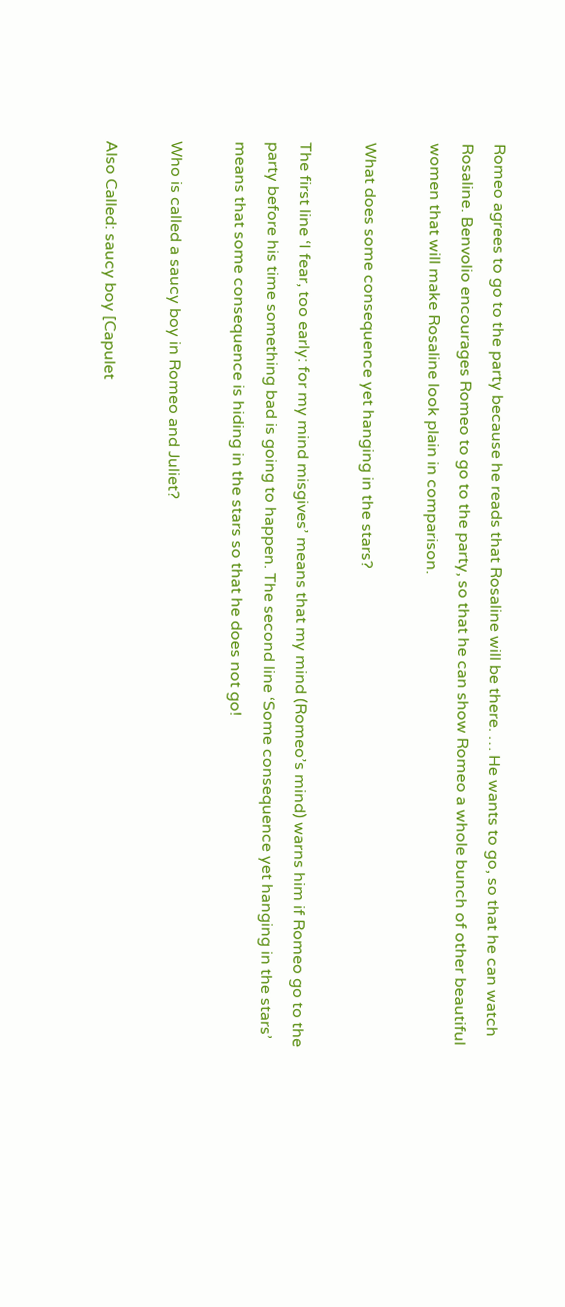Romeo agrees to go to the party because he reads that Rosaline will be there. … He wants to go, so that he can watch Rosaline. Benvolio encourages Romeo to go to the party, so that he can show Romeo a whole bunch of other beautiful women that will make Rosaline look plain in comparison.

What does some consequence yet hanging in the stars?

The first line ‘I fear, too early: for my mind misgives’ means that my mind (Romeo’s mind) warns him if Romeo go to the party before his time something bad is going to happen. The second line ‘Some consequence yet hanging in the stars’ means that some consequence is hiding in the stars so that he does not go!

Who is called a saucy boy in Romeo and Juliet?

Also Called: saucy boy [Capulet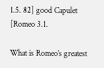1.5. 82] good Capulet [Romeo 3.1.

What is Romeo’s greatest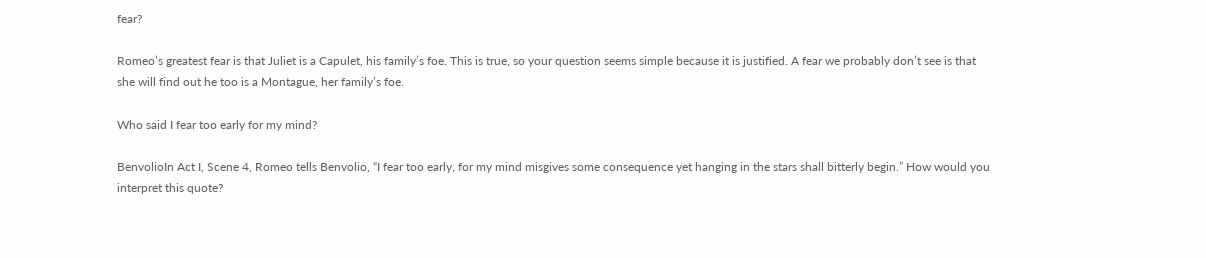fear?

Romeo’s greatest fear is that Juliet is a Capulet, his family’s foe. This is true, so your question seems simple because it is justified. A fear we probably don’t see is that she will find out he too is a Montague, her family’s foe.

Who said I fear too early for my mind?

BenvolioIn Act I, Scene 4, Romeo tells Benvolio, “I fear too early, for my mind misgives some consequence yet hanging in the stars shall bitterly begin.” How would you interpret this quote?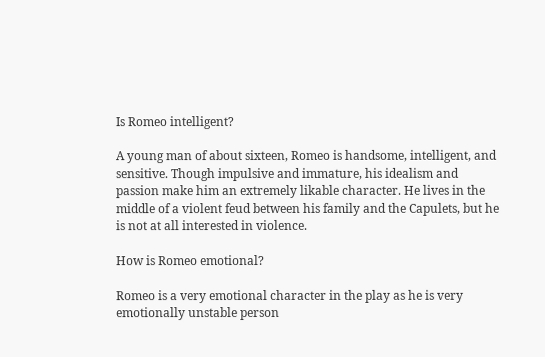Is Romeo intelligent?

A young man of about sixteen, Romeo is handsome, intelligent, and sensitive. Though impulsive and immature, his idealism and passion make him an extremely likable character. He lives in the middle of a violent feud between his family and the Capulets, but he is not at all interested in violence.

How is Romeo emotional?

Romeo is a very emotional character in the play as he is very emotionally unstable person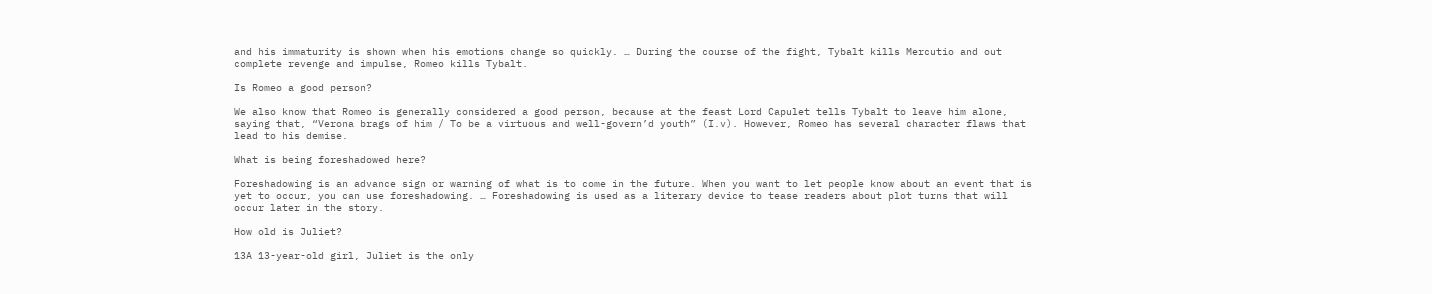and his immaturity is shown when his emotions change so quickly. … During the course of the fight, Tybalt kills Mercutio and out complete revenge and impulse, Romeo kills Tybalt.

Is Romeo a good person?

We also know that Romeo is generally considered a good person, because at the feast Lord Capulet tells Tybalt to leave him alone, saying that, “Verona brags of him / To be a virtuous and well-govern’d youth” (I.v). However, Romeo has several character flaws that lead to his demise.

What is being foreshadowed here?

Foreshadowing is an advance sign or warning of what is to come in the future. When you want to let people know about an event that is yet to occur, you can use foreshadowing. … Foreshadowing is used as a literary device to tease readers about plot turns that will occur later in the story.

How old is Juliet?

13A 13-year-old girl, Juliet is the only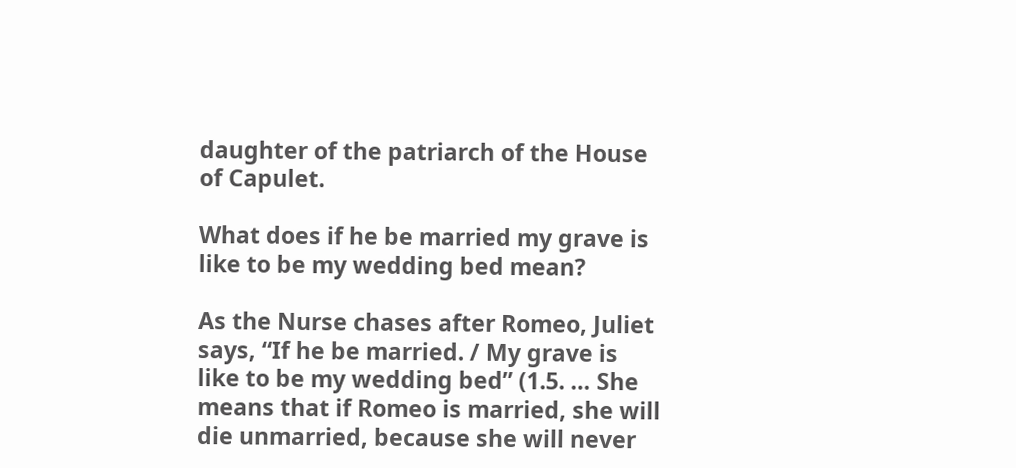daughter of the patriarch of the House of Capulet.

What does if he be married my grave is like to be my wedding bed mean?

As the Nurse chases after Romeo, Juliet says, “If he be married. / My grave is like to be my wedding bed” (1.5. … She means that if Romeo is married, she will die unmarried, because she will never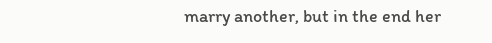marry another, but in the end her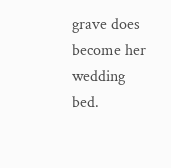grave does become her wedding bed.